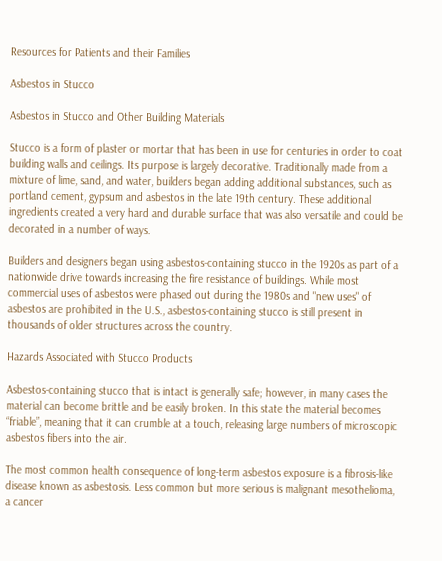Resources for Patients and their Families

Asbestos in Stucco

Asbestos in Stucco and Other Building Materials

Stucco is a form of plaster or mortar that has been in use for centuries in order to coat building walls and ceilings. Its purpose is largely decorative. Traditionally made from a mixture of lime, sand, and water, builders began adding additional substances, such as portland cement, gypsum and asbestos in the late 19th century. These additional ingredients created a very hard and durable surface that was also versatile and could be decorated in a number of ways.

Builders and designers began using asbestos-containing stucco in the 1920s as part of a nationwide drive towards increasing the fire resistance of buildings. While most commercial uses of asbestos were phased out during the 1980s and "new uses" of asbestos are prohibited in the U.S., asbestos-containing stucco is still present in thousands of older structures across the country.

Hazards Associated with Stucco Products

Asbestos-containing stucco that is intact is generally safe; however, in many cases the material can become brittle and be easily broken. In this state the material becomes “friable”, meaning that it can crumble at a touch, releasing large numbers of microscopic asbestos fibers into the air.

The most common health consequence of long-term asbestos exposure is a fibrosis-like disease known as asbestosis. Less common but more serious is malignant mesothelioma, a cancer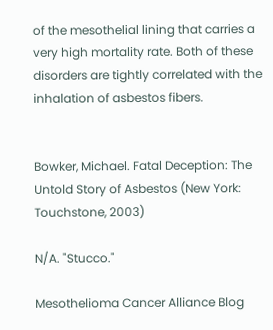of the mesothelial lining that carries a very high mortality rate. Both of these disorders are tightly correlated with the inhalation of asbestos fibers.


Bowker, Michael. Fatal Deception: The Untold Story of Asbestos (New York: Touchstone, 2003)

N/A. "Stucco."

Mesothelioma Cancer Alliance Blog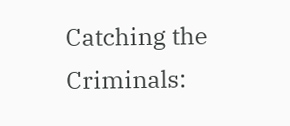Catching the Criminals: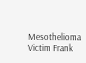Mesothelioma Victim Frank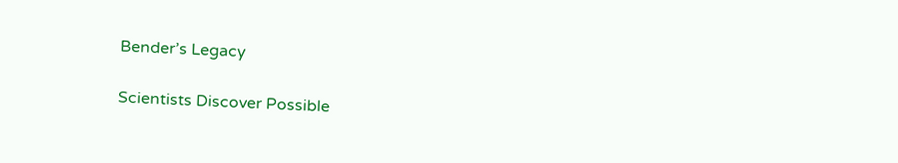Bender’s Legacy

Scientists Discover Possible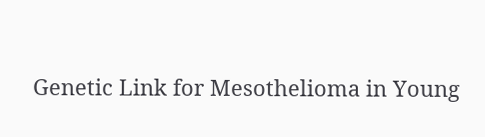Genetic Link for Mesothelioma in Young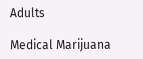Adults

Medical Marijuana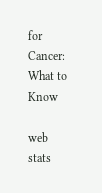for Cancer: What to Know

web stats